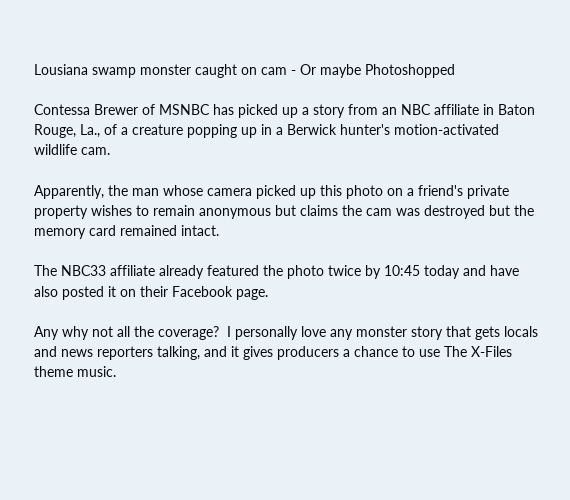Lousiana swamp monster caught on cam - Or maybe Photoshopped

Contessa Brewer of MSNBC has picked up a story from an NBC affiliate in Baton Rouge, La., of a creature popping up in a Berwick hunter's motion-activated wildlife cam.

Apparently, the man whose camera picked up this photo on a friend's private property wishes to remain anonymous but claims the cam was destroyed but the memory card remained intact.

The NBC33 affiliate already featured the photo twice by 10:45 today and have also posted it on their Facebook page.

Any why not all the coverage?  I personally love any monster story that gets locals and news reporters talking, and it gives producers a chance to use The X-Files theme music.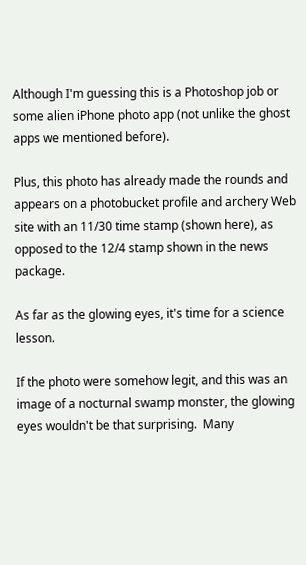Although I'm guessing this is a Photoshop job or some alien iPhone photo app (not unlike the ghost apps we mentioned before).

Plus, this photo has already made the rounds and appears on a photobucket profile and archery Web site with an 11/30 time stamp (shown here), as opposed to the 12/4 stamp shown in the news package.

As far as the glowing eyes, it's time for a science lesson.

If the photo were somehow legit, and this was an image of a nocturnal swamp monster, the glowing eyes wouldn't be that surprising.  Many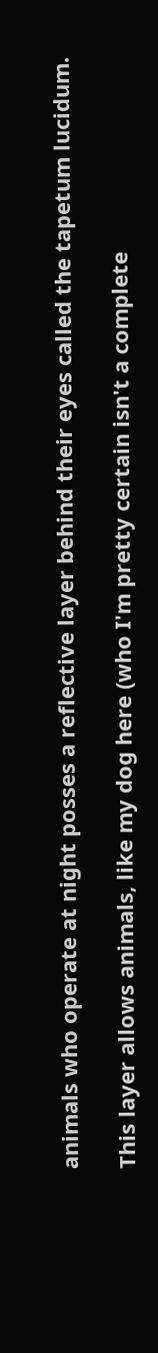animals who operate at night posses a reflective layer behind their eyes called the tapetum lucidum.

This layer allows animals, like my dog here (who I'm pretty certain isn't a complete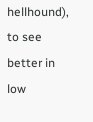hellhound), to see better in low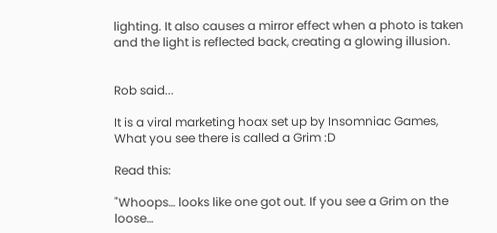lighting. It also causes a mirror effect when a photo is taken and the light is reflected back, creating a glowing illusion.


Rob said...

It is a viral marketing hoax set up by Insomniac Games, What you see there is called a Grim :D

Read this:

"Whoops… looks like one got out. If you see a Grim on the loose…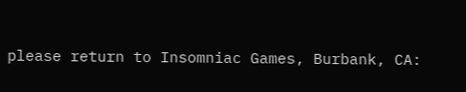please return to Insomniac Games, Burbank, CA: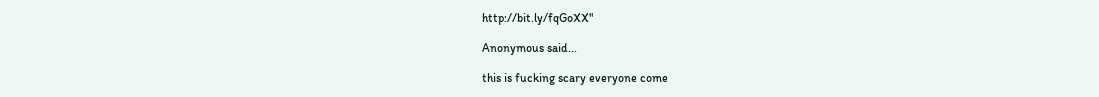http://bit.ly/fqGoXX"

Anonymous said...

this is fucking scary everyone come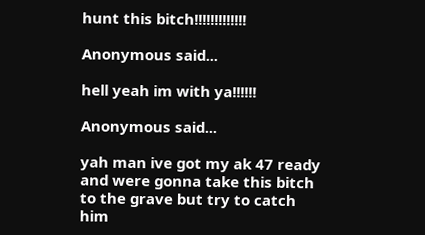hunt this bitch!!!!!!!!!!!!!

Anonymous said...

hell yeah im with ya!!!!!!

Anonymous said...

yah man ive got my ak 47 ready and were gonna take this bitch to the grave but try to catch him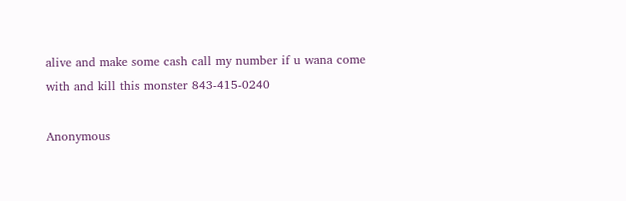alive and make some cash call my number if u wana come with and kill this monster 843-415-0240

Anonymous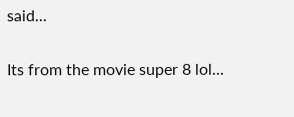said...

Its from the movie super 8 lol...